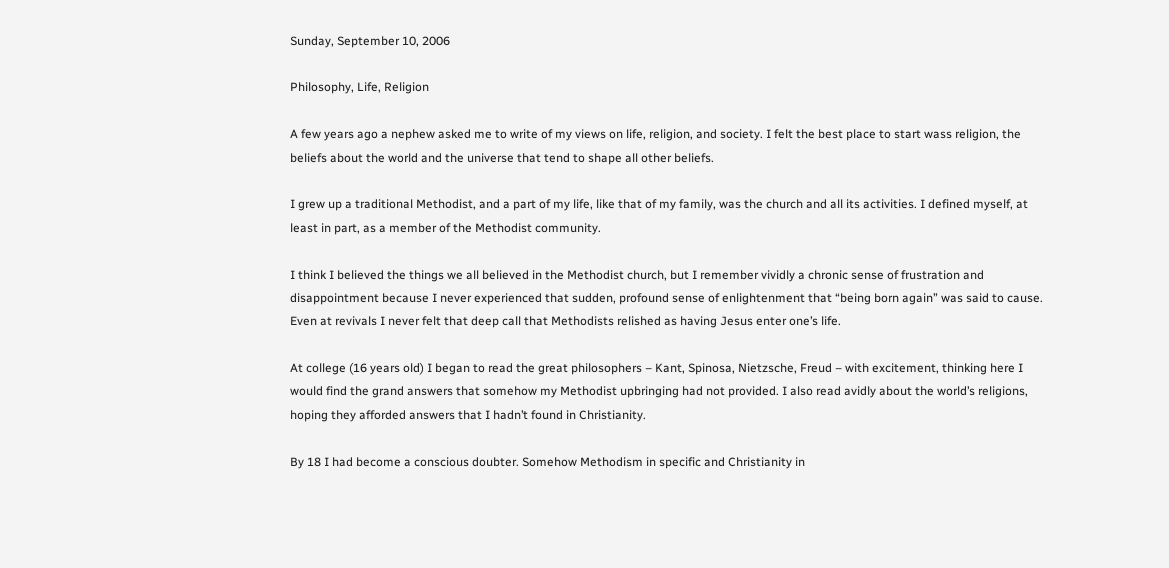Sunday, September 10, 2006

Philosophy, Life, Religion

A few years ago a nephew asked me to write of my views on life, religion, and society. I felt the best place to start wass religion, the beliefs about the world and the universe that tend to shape all other beliefs.

I grew up a traditional Methodist, and a part of my life, like that of my family, was the church and all its activities. I defined myself, at least in part, as a member of the Methodist community.

I think I believed the things we all believed in the Methodist church, but I remember vividly a chronic sense of frustration and disappointment because I never experienced that sudden, profound sense of enlightenment that “being born again” was said to cause. Even at revivals I never felt that deep call that Methodists relished as having Jesus enter one’s life.

At college (16 years old) I began to read the great philosophers – Kant, Spinosa, Nietzsche, Freud – with excitement, thinking here I would find the grand answers that somehow my Methodist upbringing had not provided. I also read avidly about the world’s religions, hoping they afforded answers that I hadn’t found in Christianity.

By 18 I had become a conscious doubter. Somehow Methodism in specific and Christianity in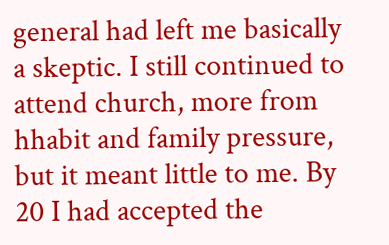general had left me basically a skeptic. I still continued to attend church, more from hhabit and family pressure, but it meant little to me. By 20 I had accepted the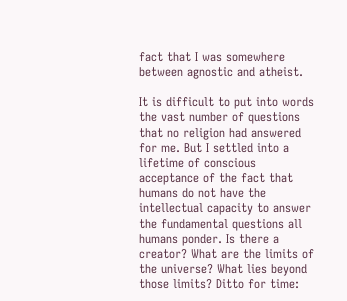fact that I was somewhere between agnostic and atheist.

It is difficult to put into words the vast number of questions that no religion had answered for me. But I settled into a lifetime of conscious acceptance of the fact that humans do not have the intellectual capacity to answer the fundamental questions all humans ponder. Is there a creator? What are the limits of the universe? What lies beyond those limits? Ditto for time: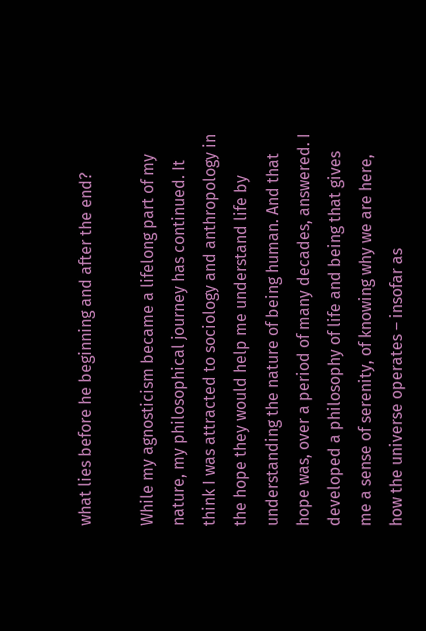what lies before he beginning and after the end?

While my agnosticism became a lifelong part of my nature, my philosophical journey has continued. It think I was attracted to sociology and anthropology in the hope they would help me understand life by understanding the nature of being human. And that hope was, over a period of many decades, answered. I developed a philosophy of life and being that gives me a sense of serenity, of knowing why we are here, how the universe operates – insofar as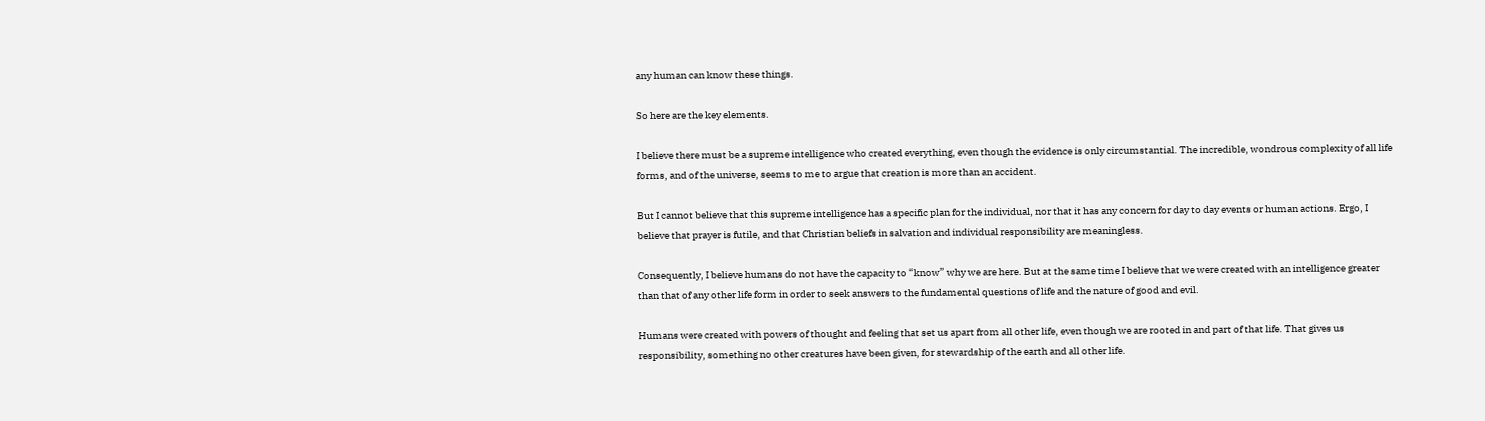any human can know these things.

So here are the key elements.

I believe there must be a supreme intelligence who created everything, even though the evidence is only circumstantial. The incredible, wondrous complexity of all life forms, and of the universe, seems to me to argue that creation is more than an accident.

But I cannot believe that this supreme intelligence has a specific plan for the individual, nor that it has any concern for day to day events or human actions. Ergo, I believe that prayer is futile, and that Christian beliefs in salvation and individual responsibility are meaningless.

Consequently, I believe humans do not have the capacity to “know” why we are here. But at the same time I believe that we were created with an intelligence greater than that of any other life form in order to seek answers to the fundamental questions of life and the nature of good and evil.

Humans were created with powers of thought and feeling that set us apart from all other life, even though we are rooted in and part of that life. That gives us responsibility, something no other creatures have been given, for stewardship of the earth and all other life.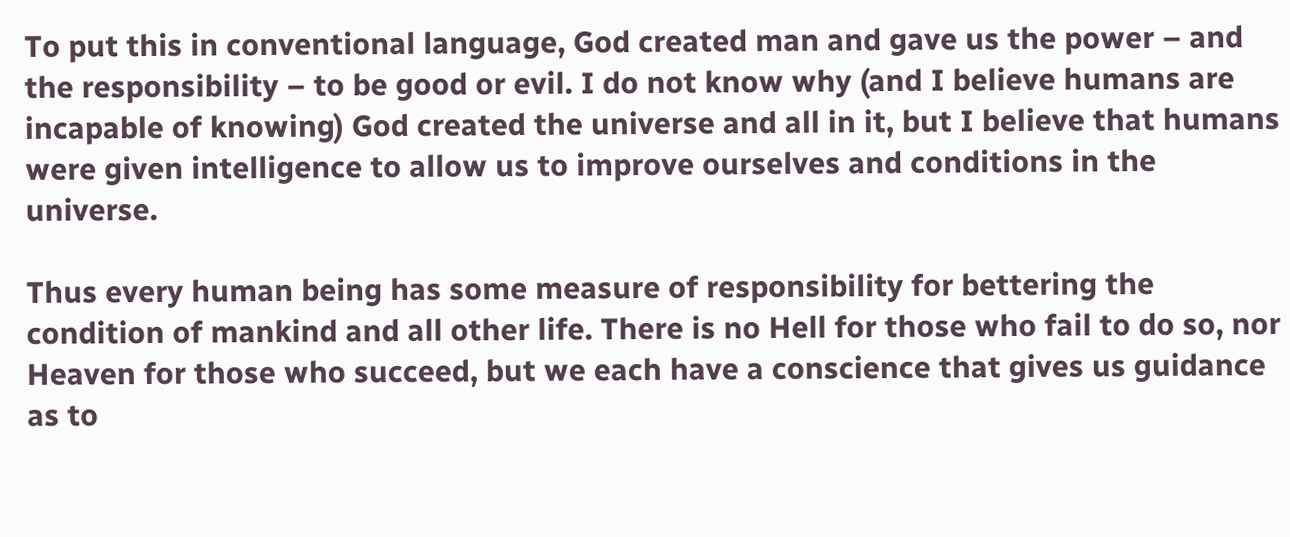To put this in conventional language, God created man and gave us the power – and the responsibility – to be good or evil. I do not know why (and I believe humans are incapable of knowing) God created the universe and all in it, but I believe that humans were given intelligence to allow us to improve ourselves and conditions in the universe.

Thus every human being has some measure of responsibility for bettering the condition of mankind and all other life. There is no Hell for those who fail to do so, nor Heaven for those who succeed, but we each have a conscience that gives us guidance as to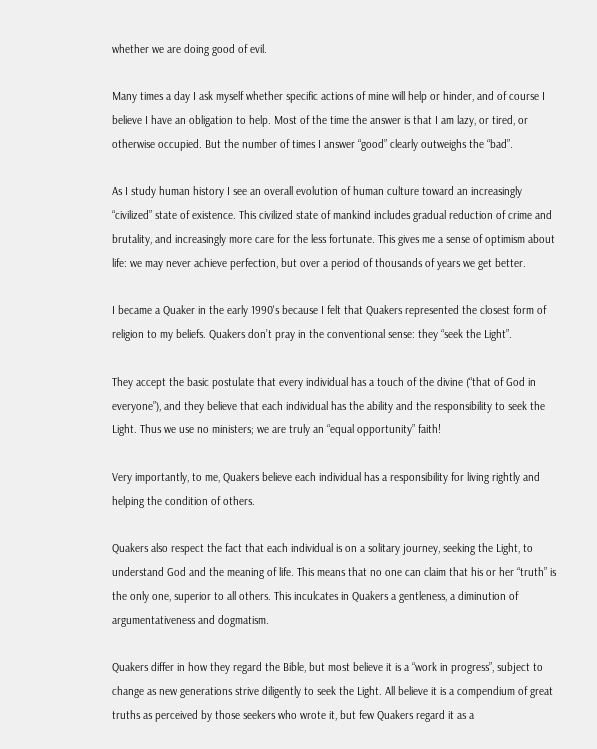whether we are doing good of evil.

Many times a day I ask myself whether specific actions of mine will help or hinder, and of course I believe I have an obligation to help. Most of the time the answer is that I am lazy, or tired, or otherwise occupied. But the number of times I answer “good” clearly outweighs the “bad”.

As I study human history I see an overall evolution of human culture toward an increasingly “civilized” state of existence. This civilized state of mankind includes gradual reduction of crime and brutality, and increasingly more care for the less fortunate. This gives me a sense of optimism about life: we may never achieve perfection, but over a period of thousands of years we get better.

I became a Quaker in the early 1990's because I felt that Quakers represented the closest form of religion to my beliefs. Quakers don’t pray in the conventional sense: they “seek the Light”.

They accept the basic postulate that every individual has a touch of the divine (“that of God in everyone”), and they believe that each individual has the ability and the responsibility to seek the Light. Thus we use no ministers; we are truly an “equal opportunity” faith!

Very importantly, to me, Quakers believe each individual has a responsibility for living rightly and helping the condition of others.

Quakers also respect the fact that each individual is on a solitary journey, seeking the Light, to understand God and the meaning of life. This means that no one can claim that his or her “truth” is the only one, superior to all others. This inculcates in Quakers a gentleness, a diminution of argumentativeness and dogmatism.

Quakers differ in how they regard the Bible, but most believe it is a “work in progress”, subject to change as new generations strive diligently to seek the Light. All believe it is a compendium of great truths as perceived by those seekers who wrote it, but few Quakers regard it as a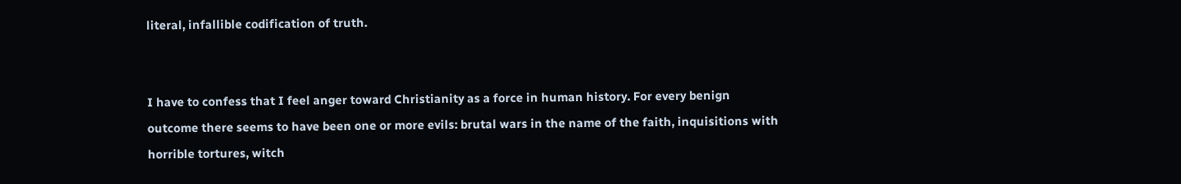literal, infallible codification of truth.


I have to confess that I feel anger toward Christianity as a force in human history. For every benign outcome there seems to have been one or more evils: brutal wars in the name of the faith, inquisitions with horrible tortures, witch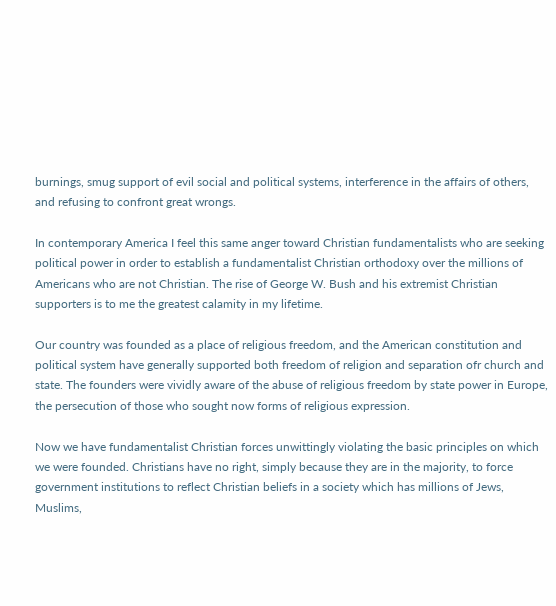burnings, smug support of evil social and political systems, interference in the affairs of others, and refusing to confront great wrongs.

In contemporary America I feel this same anger toward Christian fundamentalists who are seeking political power in order to establish a fundamentalist Christian orthodoxy over the millions of Americans who are not Christian. The rise of George W. Bush and his extremist Christian
supporters is to me the greatest calamity in my lifetime.

Our country was founded as a place of religious freedom, and the American constitution and political system have generally supported both freedom of religion and separation ofr church and state. The founders were vividly aware of the abuse of religious freedom by state power in Europe, the persecution of those who sought now forms of religious expression.

Now we have fundamentalist Christian forces unwittingly violating the basic principles on which we were founded. Christians have no right, simply because they are in the majority, to force government institutions to reflect Christian beliefs in a society which has millions of Jews, Muslims,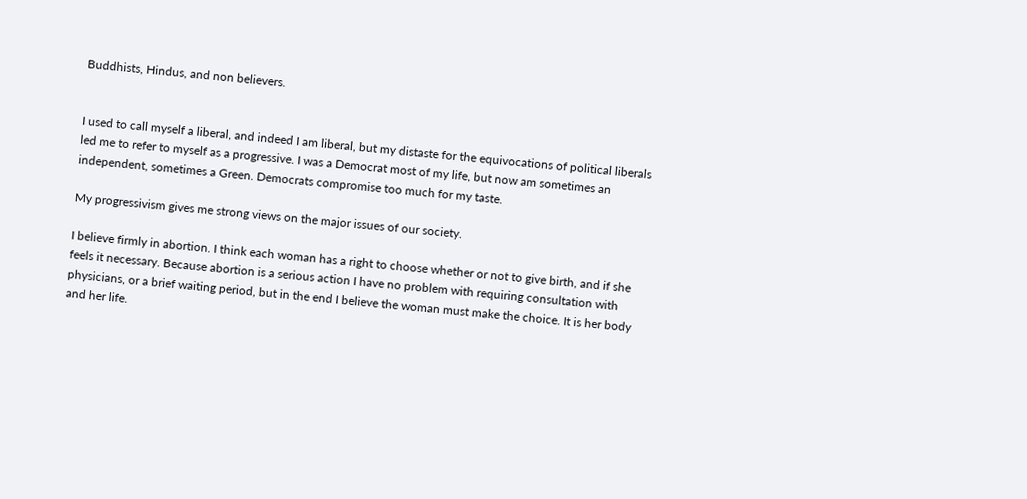Buddhists, Hindus, and non believers.


I used to call myself a liberal, and indeed I am liberal, but my distaste for the equivocations of political liberals led me to refer to myself as a progressive. I was a Democrat most of my life, but now am sometimes an independent, sometimes a Green. Democrats compromise too much for my taste.

My progressivism gives me strong views on the major issues of our society.

I believe firmly in abortion. I think each woman has a right to choose whether or not to give birth, and if she feels it necessary. Because abortion is a serious action I have no problem with requiring consultation with physicians, or a brief waiting period, but in the end I believe the woman must make the choice. It is her body and her life.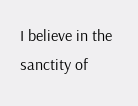I believe in the sanctity of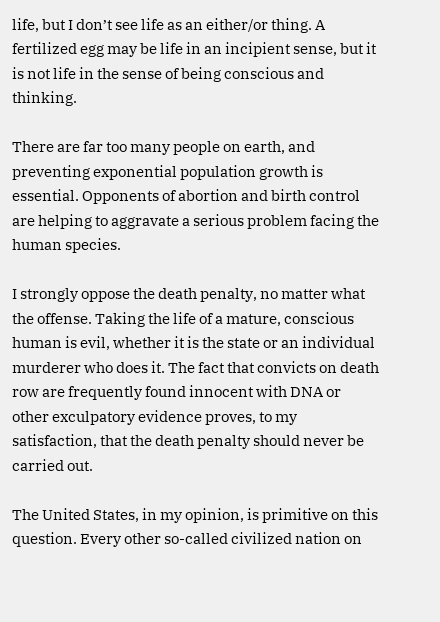life, but I don’t see life as an either/or thing. A fertilized egg may be life in an incipient sense, but it is not life in the sense of being conscious and thinking.

There are far too many people on earth, and preventing exponential population growth is essential. Opponents of abortion and birth control are helping to aggravate a serious problem facing the human species.

I strongly oppose the death penalty, no matter what the offense. Taking the life of a mature, conscious human is evil, whether it is the state or an individual murderer who does it. The fact that convicts on death row are frequently found innocent with DNA or other exculpatory evidence proves, to my satisfaction, that the death penalty should never be carried out.

The United States, in my opinion, is primitive on this question. Every other so-called civilized nation on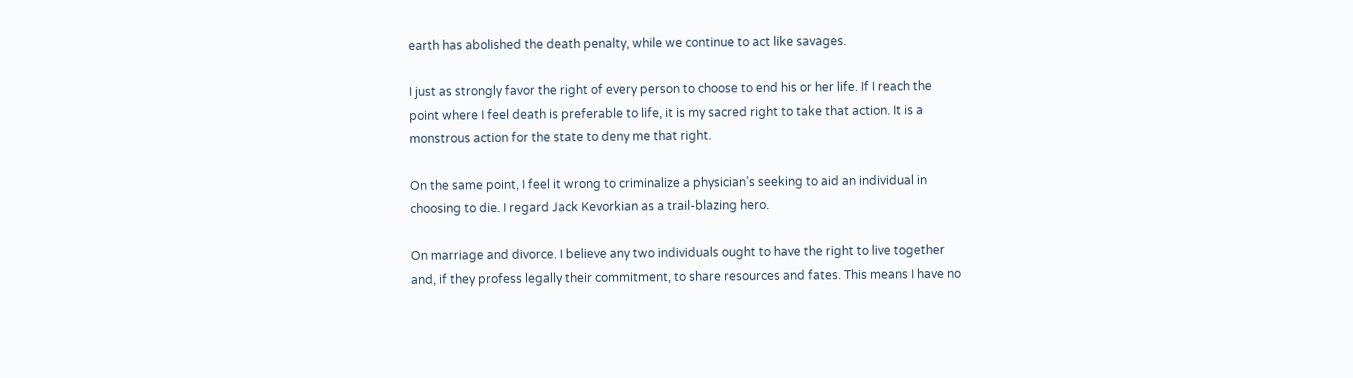earth has abolished the death penalty, while we continue to act like savages.

I just as strongly favor the right of every person to choose to end his or her life. If I reach the point where I feel death is preferable to life, it is my sacred right to take that action. It is a monstrous action for the state to deny me that right.

On the same point, I feel it wrong to criminalize a physician’s seeking to aid an individual in choosing to die. I regard Jack Kevorkian as a trail-blazing hero.

On marriage and divorce. I believe any two individuals ought to have the right to live together and, if they profess legally their commitment, to share resources and fates. This means I have no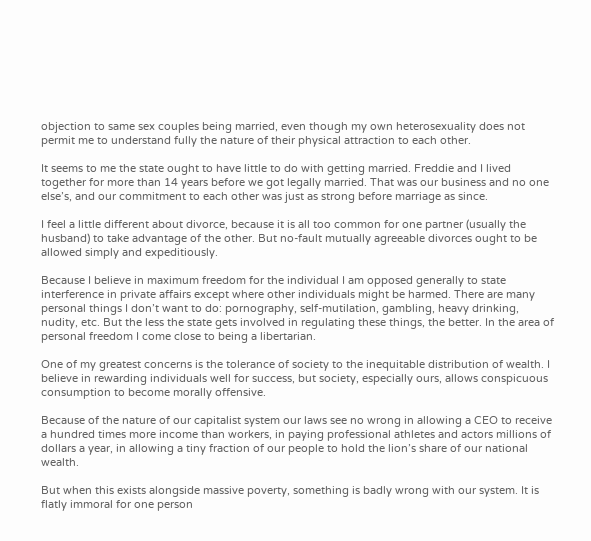objection to same sex couples being married, even though my own heterosexuality does not permit me to understand fully the nature of their physical attraction to each other.

It seems to me the state ought to have little to do with getting married. Freddie and I lived together for more than 14 years before we got legally married. That was our business and no one else’s, and our commitment to each other was just as strong before marriage as since.

I feel a little different about divorce, because it is all too common for one partner (usually the husband) to take advantage of the other. But no-fault mutually agreeable divorces ought to be allowed simply and expeditiously.

Because I believe in maximum freedom for the individual I am opposed generally to state interference in private affairs except where other individuals might be harmed. There are many personal things I don’t want to do: pornography, self-mutilation, gambling, heavy drinking, nudity, etc. But the less the state gets involved in regulating these things, the better. In the area of personal freedom I come close to being a libertarian.

One of my greatest concerns is the tolerance of society to the inequitable distribution of wealth. I believe in rewarding individuals well for success, but society, especially ours, allows conspicuous consumption to become morally offensive.

Because of the nature of our capitalist system our laws see no wrong in allowing a CEO to receive a hundred times more income than workers, in paying professional athletes and actors millions of dollars a year, in allowing a tiny fraction of our people to hold the lion’s share of our national wealth.

But when this exists alongside massive poverty, something is badly wrong with our system. It is flatly immoral for one person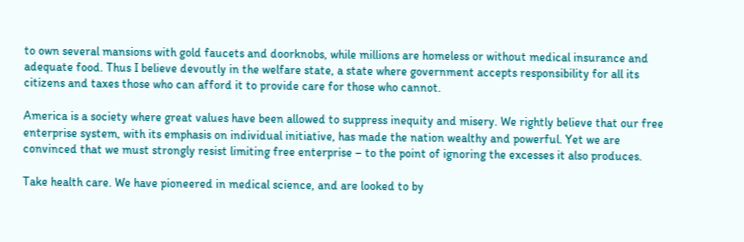to own several mansions with gold faucets and doorknobs, while millions are homeless or without medical insurance and adequate food. Thus I believe devoutly in the welfare state, a state where government accepts responsibility for all its citizens and taxes those who can afford it to provide care for those who cannot.

America is a society where great values have been allowed to suppress inequity and misery. We rightly believe that our free enterprise system, with its emphasis on individual initiative, has made the nation wealthy and powerful. Yet we are convinced that we must strongly resist limiting free enterprise – to the point of ignoring the excesses it also produces.

Take health care. We have pioneered in medical science, and are looked to by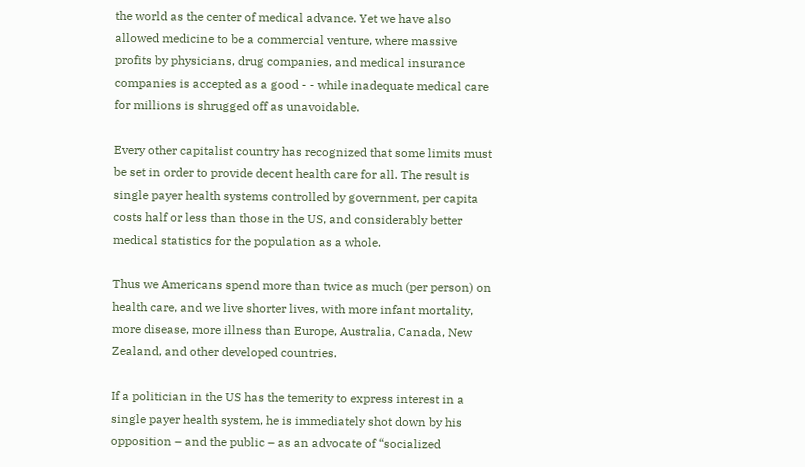the world as the center of medical advance. Yet we have also allowed medicine to be a commercial venture, where massive profits by physicians, drug companies, and medical insurance companies is accepted as a good - - while inadequate medical care for millions is shrugged off as unavoidable.

Every other capitalist country has recognized that some limits must be set in order to provide decent health care for all. The result is single payer health systems controlled by government, per capita costs half or less than those in the US, and considerably better medical statistics for the population as a whole.

Thus we Americans spend more than twice as much (per person) on health care, and we live shorter lives, with more infant mortality, more disease, more illness than Europe, Australia, Canada, New Zealand, and other developed countries.

If a politician in the US has the temerity to express interest in a single payer health system, he is immediately shot down by his opposition – and the public – as an advocate of “socialized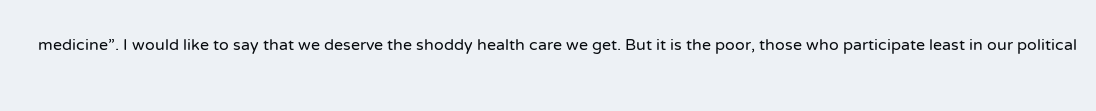medicine”. I would like to say that we deserve the shoddy health care we get. But it is the poor, those who participate least in our political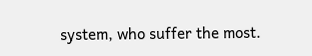system, who suffer the most.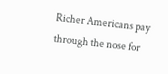Richer Americans pay through the nose for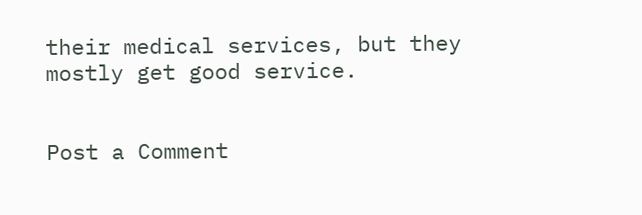their medical services, but they mostly get good service.


Post a Comment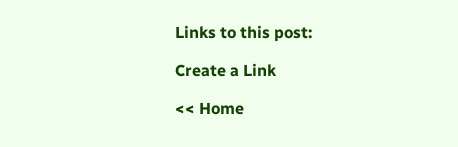Links to this post:

Create a Link

<< Home